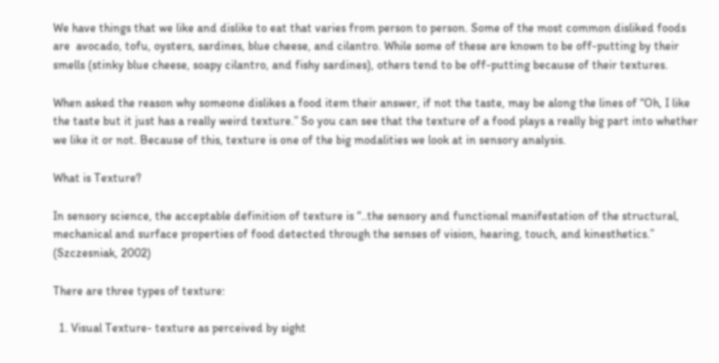We have things that we like and dislike to eat that varies from person to person. Some of the most common disliked foods are  avocado, tofu, oysters, sardines, blue cheese, and cilantro. While some of these are known to be off-putting by their smells (stinky blue cheese, soapy cilantro, and fishy sardines), others tend to be off-putting because of their textures.

When asked the reason why someone dislikes a food item their answer, if not the taste, may be along the lines of “Oh, I like the taste but it just has a really weird texture.” So you can see that the texture of a food plays a really big part into whether we like it or not. Because of this, texture is one of the big modalities we look at in sensory analysis.

What is Texture?

In sensory science, the acceptable definition of texture is “..the sensory and functional manifestation of the structural, mechanical and surface properties of food detected through the senses of vision, hearing, touch, and kinesthetics.” (Szczesniak, 2002)

There are three types of texture:

  1. Visual Texture- texture as perceived by sight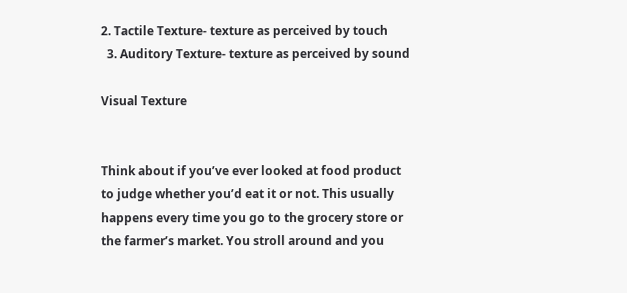2. Tactile Texture- texture as perceived by touch
  3. Auditory Texture- texture as perceived by sound

Visual Texture


Think about if you’ve ever looked at food product to judge whether you’d eat it or not. This usually happens every time you go to the grocery store or the farmer’s market. You stroll around and you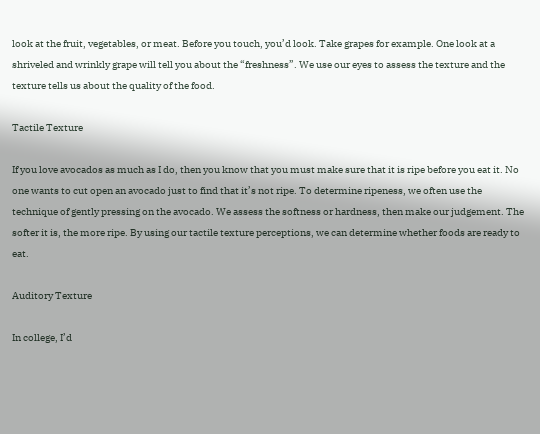look at the fruit, vegetables, or meat. Before you touch, you’d look. Take grapes for example. One look at a shriveled and wrinkly grape will tell you about the “freshness”. We use our eyes to assess the texture and the texture tells us about the quality of the food.

Tactile Texture

If you love avocados as much as I do, then you know that you must make sure that it is ripe before you eat it. No one wants to cut open an avocado just to find that it’s not ripe. To determine ripeness, we often use the technique of gently pressing on the avocado. We assess the softness or hardness, then make our judgement. The softer it is, the more ripe. By using our tactile texture perceptions, we can determine whether foods are ready to eat.

Auditory Texture

In college, I’d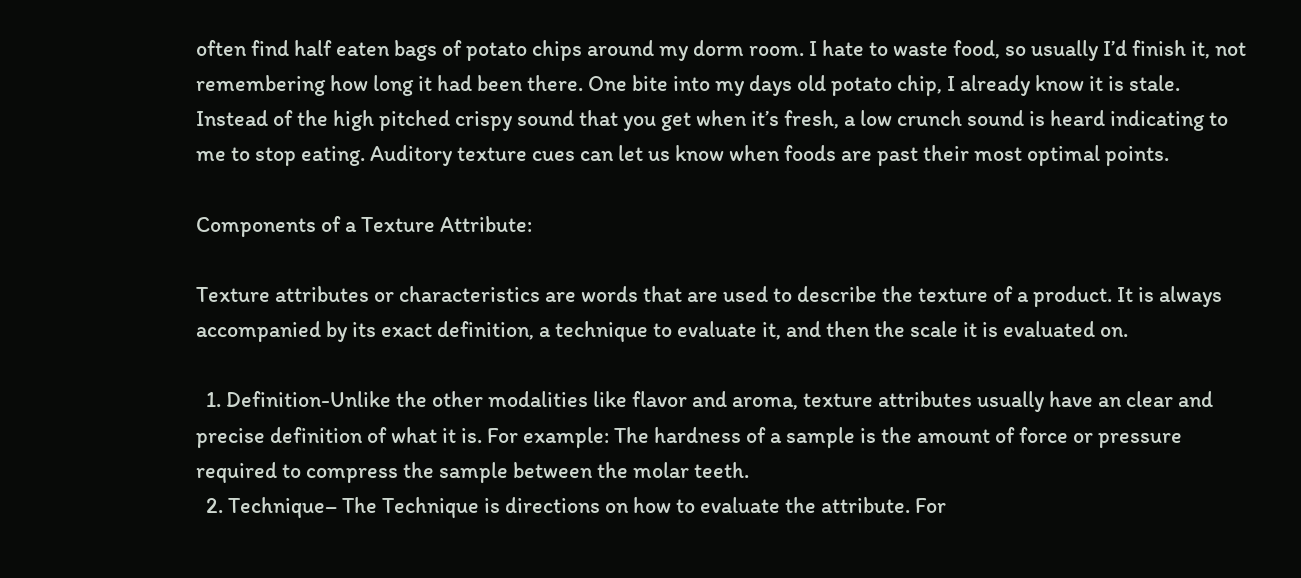often find half eaten bags of potato chips around my dorm room. I hate to waste food, so usually I’d finish it, not remembering how long it had been there. One bite into my days old potato chip, I already know it is stale. Instead of the high pitched crispy sound that you get when it’s fresh, a low crunch sound is heard indicating to me to stop eating. Auditory texture cues can let us know when foods are past their most optimal points.

Components of a Texture Attribute:

Texture attributes or characteristics are words that are used to describe the texture of a product. It is always accompanied by its exact definition, a technique to evaluate it, and then the scale it is evaluated on.

  1. Definition-Unlike the other modalities like flavor and aroma, texture attributes usually have an clear and precise definition of what it is. For example: The hardness of a sample is the amount of force or pressure required to compress the sample between the molar teeth.
  2. Technique– The Technique is directions on how to evaluate the attribute. For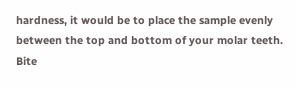hardness, it would be to place the sample evenly between the top and bottom of your molar teeth. Bite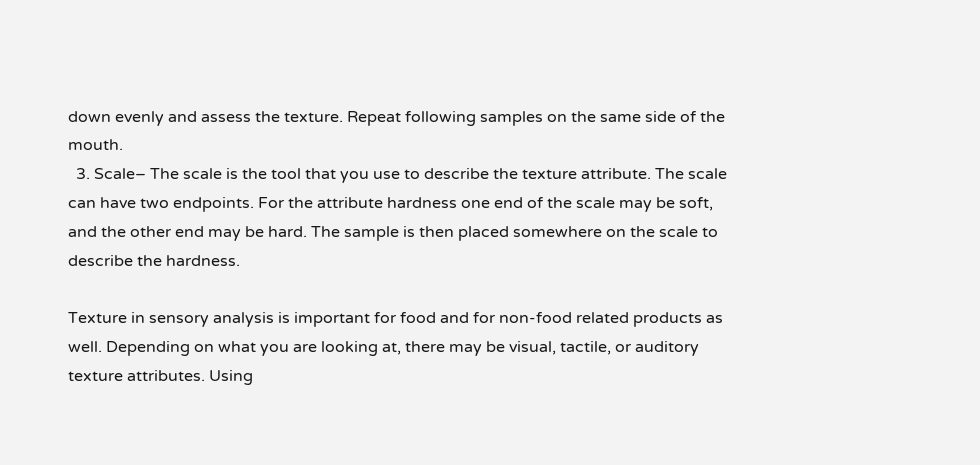down evenly and assess the texture. Repeat following samples on the same side of the mouth.
  3. Scale– The scale is the tool that you use to describe the texture attribute. The scale can have two endpoints. For the attribute hardness one end of the scale may be soft, and the other end may be hard. The sample is then placed somewhere on the scale to describe the hardness.

Texture in sensory analysis is important for food and for non-food related products as well. Depending on what you are looking at, there may be visual, tactile, or auditory texture attributes. Using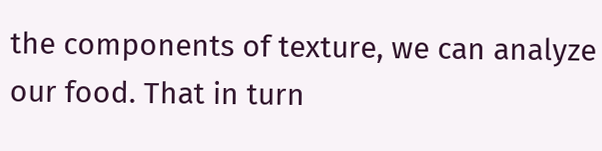the components of texture, we can analyze our food. That in turn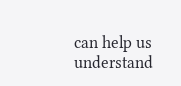can help us understand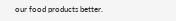our food products better.